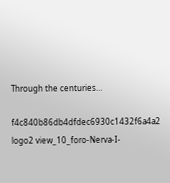Through the centuries…

f4c840b86db4dfdec6930c1432f6a4a2  logo2 view_10_foro-Nerva-I-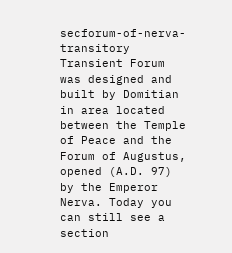secforum-of-nerva-transitory Transient Forum was designed and built by Domitian in area located between the Temple of Peace and the Forum of Augustus, opened (A.D. 97) by the Emperor Nerva. Today you can still see a section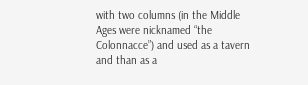with two columns (in the Middle Ages were nicknamed “the Colonnacce”) and used as a tavern and than as a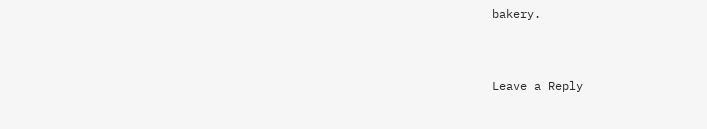bakery.


Leave a Reply